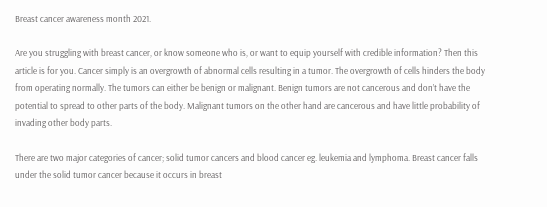Breast cancer awareness month 2021.

Are you struggling with breast cancer, or know someone who is, or want to equip yourself with credible information? Then this article is for you. Cancer simply is an overgrowth of abnormal cells resulting in a tumor. The overgrowth of cells hinders the body from operating normally. The tumors can either be benign or malignant. Benign tumors are not cancerous and don’t have the potential to spread to other parts of the body. Malignant tumors on the other hand are cancerous and have little probability of invading other body parts.

There are two major categories of cancer; solid tumor cancers and blood cancer eg. leukemia and lymphoma. Breast cancer falls under the solid tumor cancer because it occurs in breast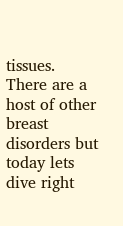tissues. There are a host of other breast disorders but today lets dive right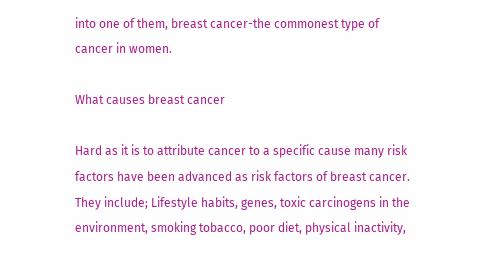into one of them, breast cancer-the commonest type of cancer in women.

What causes breast cancer

Hard as it is to attribute cancer to a specific cause many risk factors have been advanced as risk factors of breast cancer. They include; Lifestyle habits, genes, toxic carcinogens in the environment, smoking tobacco, poor diet, physical inactivity,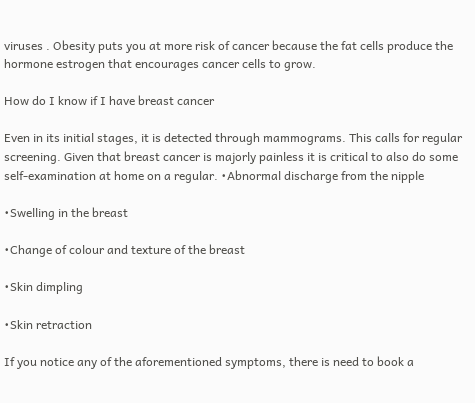viruses . Obesity puts you at more risk of cancer because the fat cells produce the hormone estrogen that encourages cancer cells to grow.

How do I know if I have breast cancer

Even in its initial stages, it is detected through mammograms. This calls for regular screening. Given that breast cancer is majorly painless it is critical to also do some self-examination at home on a regular. •Abnormal discharge from the nipple

•Swelling in the breast

•Change of colour and texture of the breast

•Skin dimpling

•Skin retraction

If you notice any of the aforementioned symptoms, there is need to book a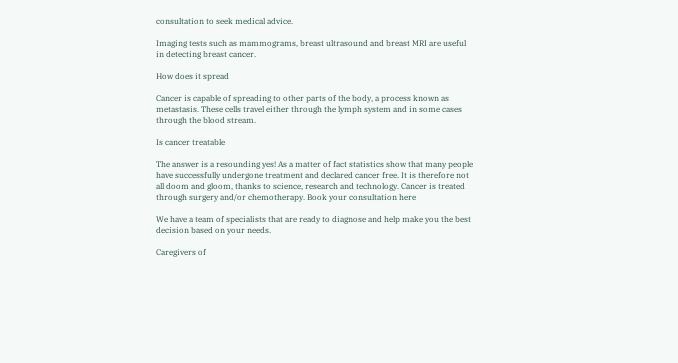consultation to seek medical advice.

Imaging tests such as mammograms, breast ultrasound and breast MRI are useful in detecting breast cancer.

How does it spread

Cancer is capable of spreading to other parts of the body, a process known as metastasis. These cells travel either through the lymph system and in some cases through the blood stream.

Is cancer treatable

The answer is a resounding yes! As a matter of fact statistics show that many people have successfully undergone treatment and declared cancer free. It is therefore not all doom and gloom, thanks to science, research and technology. Cancer is treated through surgery and/or chemotherapy. Book your consultation here

We have a team of specialists that are ready to diagnose and help make you the best decision based on your needs.

Caregivers of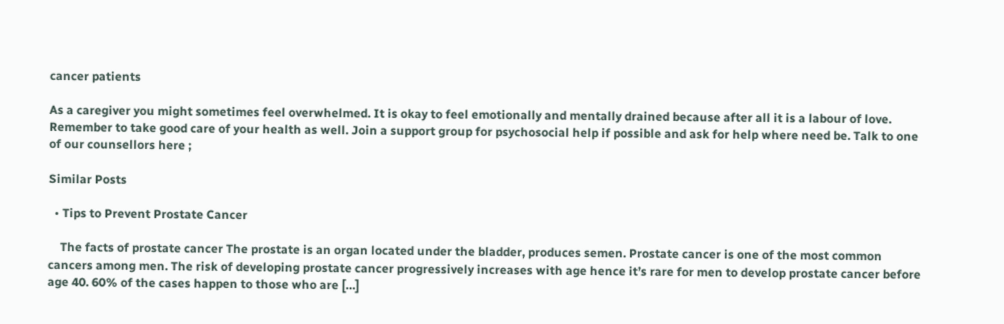cancer patients

As a caregiver you might sometimes feel overwhelmed. It is okay to feel emotionally and mentally drained because after all it is a labour of love. Remember to take good care of your health as well. Join a support group for psychosocial help if possible and ask for help where need be. Talk to one of our counsellors here ;

Similar Posts

  • Tips to Prevent Prostate Cancer

    The facts of prostate cancer The prostate is an organ located under the bladder, produces semen. Prostate cancer is one of the most common cancers among men. The risk of developing prostate cancer progressively increases with age hence it’s rare for men to develop prostate cancer before age 40. 60% of the cases happen to those who are […]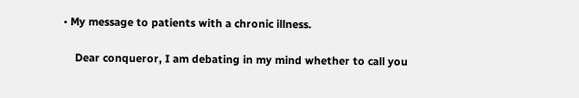• My message to patients with a chronic illness.

    Dear conqueror, I am debating in my mind whether to call you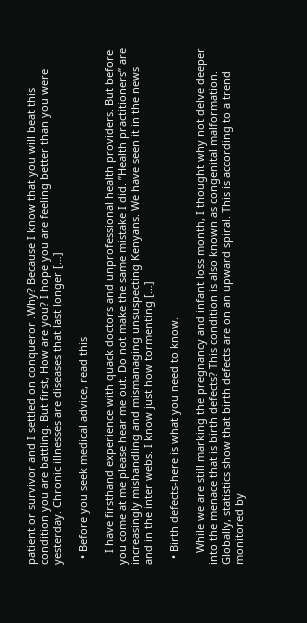patient or survivor and I settled on conqueror .Why? Because I know that you will beat this condition you are battling. But first, How are you? I hope you are feeling better than you were yesterday. Chronic illnesses are diseases that last longer […]

  • Before you seek medical advice, read this

    I have firsthand experience with quack doctors and unprofessional health providers. But before you come at me please hear me out. Do not make the same mistake I did. ”Health practitioners” are increasingly mishandling and mismanaging unsuspecting Kenyans. We have seen it in the news and in the inter webs. I know just how tormenting […]

  • Birth defects-here is what you need to know.

    While we are still marking the pregnancy and infant loss month, I thought why not delve deeper into the menace that is birth defects? This condition is also known as congenital malformation. Globally, statistics show that birth defects are on an upward spiral. This is according to a trend monitored by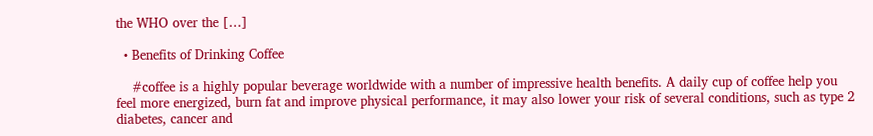the WHO over the […]

  • Benefits of Drinking Coffee

    #coffee is a highly popular beverage worldwide with a number of impressive health benefits. A daily cup of coffee help you feel more energized, burn fat and improve physical performance, it may also lower your risk of several conditions, such as type 2 diabetes, cancer and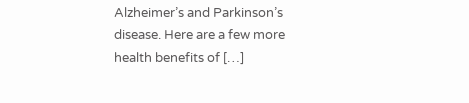Alzheimer’s and Parkinson’s disease. Here are a few more health benefits of […]